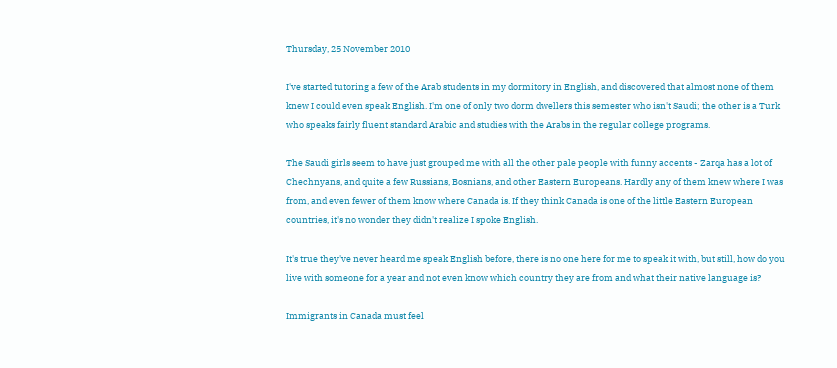Thursday, 25 November 2010

I've started tutoring a few of the Arab students in my dormitory in English, and discovered that almost none of them knew I could even speak English. I'm one of only two dorm dwellers this semester who isn't Saudi; the other is a Turk who speaks fairly fluent standard Arabic and studies with the Arabs in the regular college programs.

The Saudi girls seem to have just grouped me with all the other pale people with funny accents - Zarqa has a lot of Chechnyans, and quite a few Russians, Bosnians, and other Eastern Europeans. Hardly any of them knew where I was from, and even fewer of them know where Canada is. If they think Canada is one of the little Eastern European countries, it's no wonder they didn't realize I spoke English.

It's true they've never heard me speak English before, there is no one here for me to speak it with, but still, how do you live with someone for a year and not even know which country they are from and what their native language is?

Immigrants in Canada must feel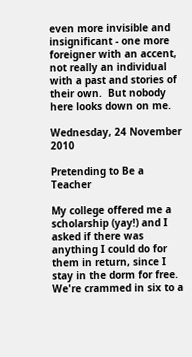even more invisible and insignificant - one more foreigner with an accent, not really an individual with a past and stories of their own.  But nobody here looks down on me.

Wednesday, 24 November 2010

Pretending to Be a Teacher

My college offered me a scholarship (yay!) and I asked if there was anything I could do for them in return, since I stay in the dorm for free. We're crammed in six to a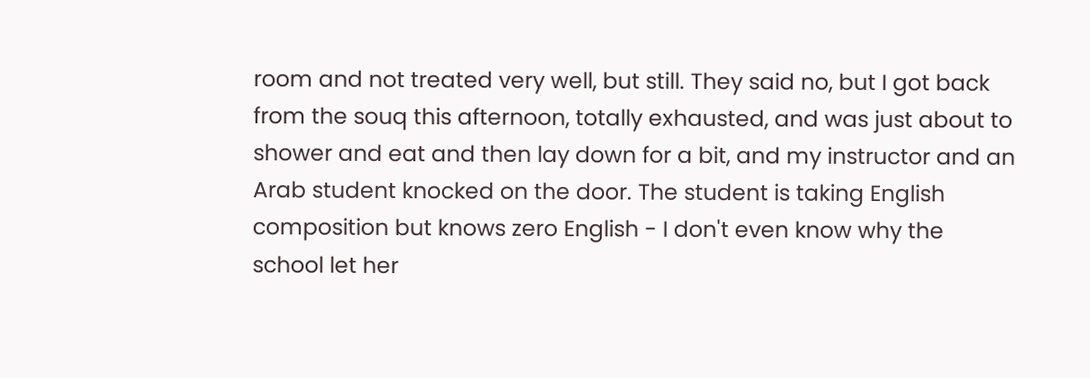room and not treated very well, but still. They said no, but I got back from the souq this afternoon, totally exhausted, and was just about to shower and eat and then lay down for a bit, and my instructor and an Arab student knocked on the door. The student is taking English composition but knows zero English - I don't even know why the school let her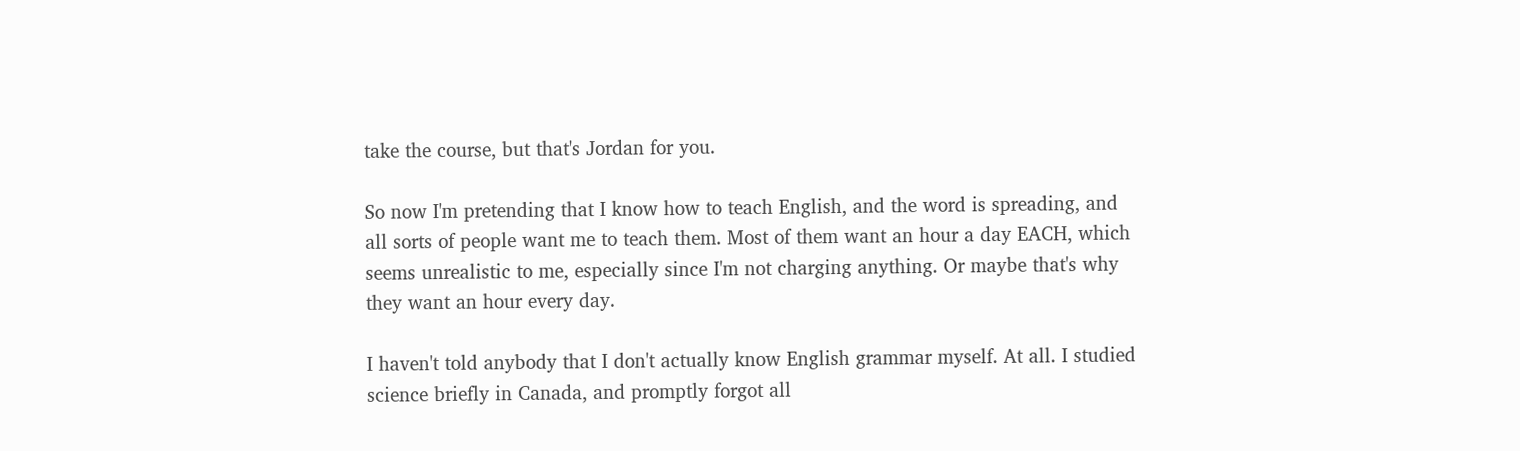take the course, but that's Jordan for you.

So now I'm pretending that I know how to teach English, and the word is spreading, and all sorts of people want me to teach them. Most of them want an hour a day EACH, which seems unrealistic to me, especially since I'm not charging anything. Or maybe that's why they want an hour every day.

I haven't told anybody that I don't actually know English grammar myself. At all. I studied science briefly in Canada, and promptly forgot all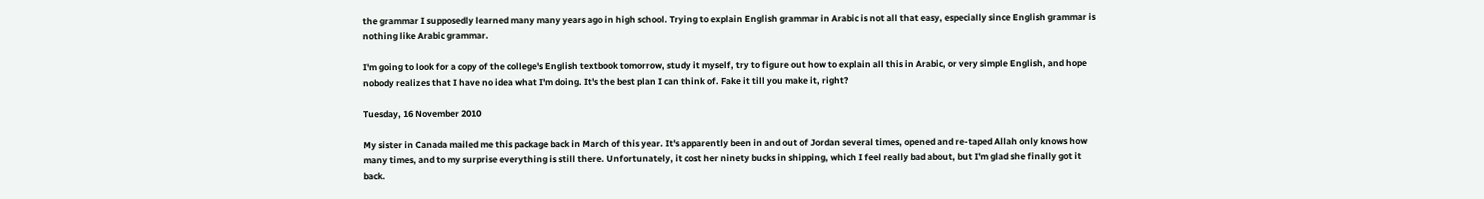the grammar I supposedly learned many many years ago in high school. Trying to explain English grammar in Arabic is not all that easy, especially since English grammar is nothing like Arabic grammar.

I'm going to look for a copy of the college's English textbook tomorrow, study it myself, try to figure out how to explain all this in Arabic, or very simple English, and hope nobody realizes that I have no idea what I'm doing. It's the best plan I can think of. Fake it till you make it, right?

Tuesday, 16 November 2010

My sister in Canada mailed me this package back in March of this year. It's apparently been in and out of Jordan several times, opened and re-taped Allah only knows how many times, and to my surprise everything is still there. Unfortunately, it cost her ninety bucks in shipping, which I feel really bad about, but I'm glad she finally got it back.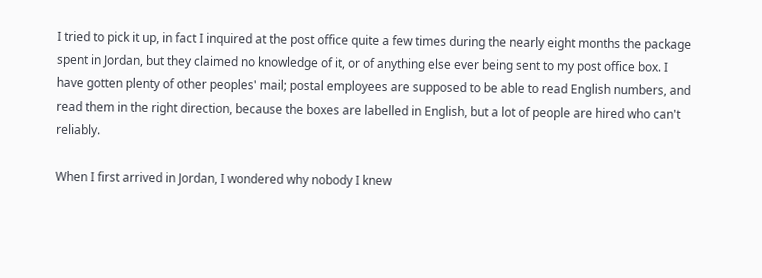I tried to pick it up, in fact I inquired at the post office quite a few times during the nearly eight months the package spent in Jordan, but they claimed no knowledge of it, or of anything else ever being sent to my post office box. I have gotten plenty of other peoples' mail; postal employees are supposed to be able to read English numbers, and read them in the right direction, because the boxes are labelled in English, but a lot of people are hired who can't reliably.

When I first arrived in Jordan, I wondered why nobody I knew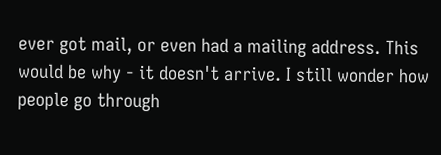ever got mail, or even had a mailing address. This would be why - it doesn't arrive. I still wonder how people go through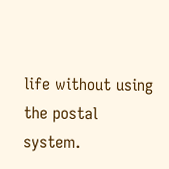life without using the postal system.